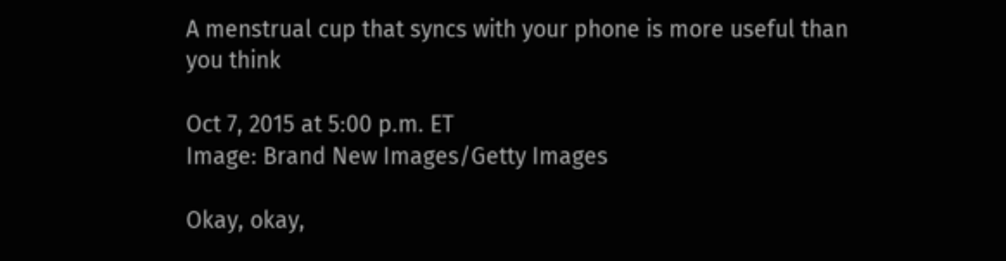A menstrual cup that syncs with your phone is more useful than you think

Oct 7, 2015 at 5:00 p.m. ET
Image: Brand New Images/Getty Images

Okay, okay,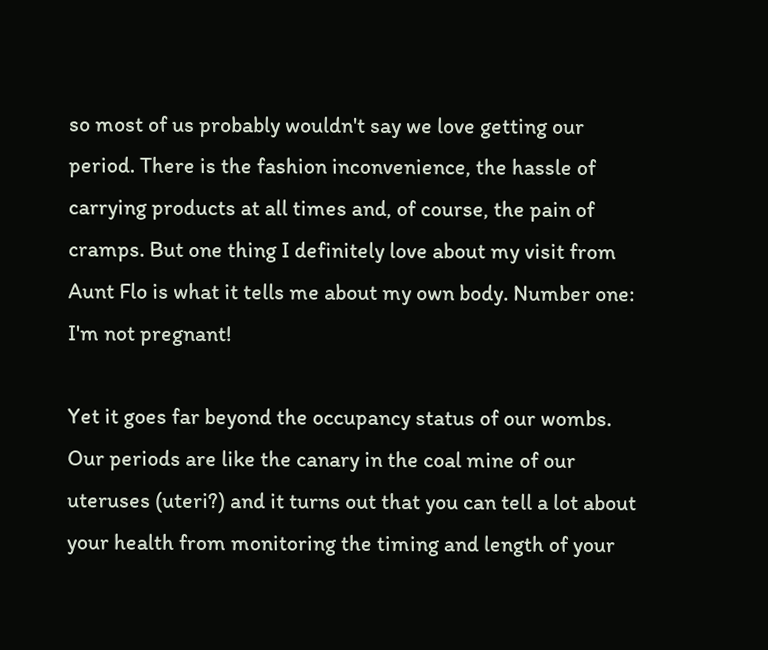so most of us probably wouldn't say we love getting our period. There is the fashion inconvenience, the hassle of carrying products at all times and, of course, the pain of cramps. But one thing I definitely love about my visit from Aunt Flo is what it tells me about my own body. Number one: I'm not pregnant!

Yet it goes far beyond the occupancy status of our wombs. Our periods are like the canary in the coal mine of our uteruses (uteri?) and it turns out that you can tell a lot about your health from monitoring the timing and length of your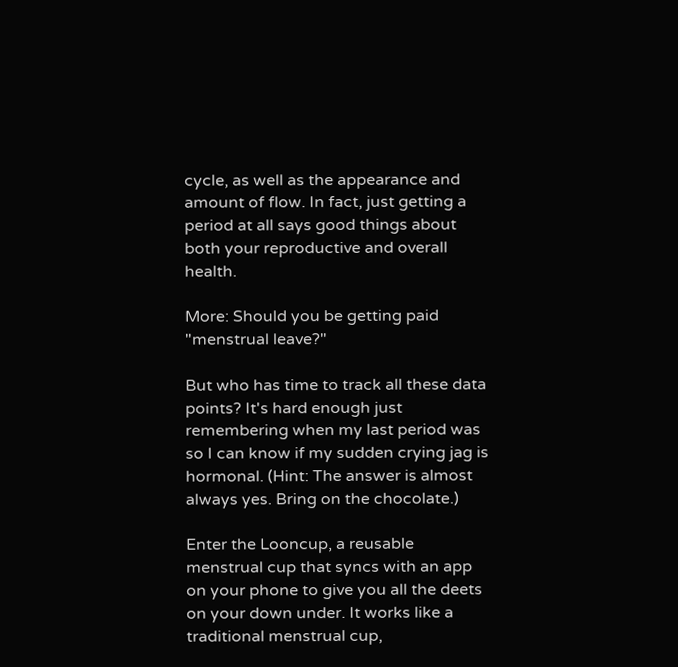cycle, as well as the appearance and amount of flow. In fact, just getting a period at all says good things about both your reproductive and overall health.

More: Should you be getting paid "menstrual leave?"

But who has time to track all these data points? It's hard enough just remembering when my last period was so I can know if my sudden crying jag is hormonal. (Hint: The answer is almost always yes. Bring on the chocolate.)

Enter the Looncup, a reusable menstrual cup that syncs with an app on your phone to give you all the deets on your down under. It works like a traditional menstrual cup,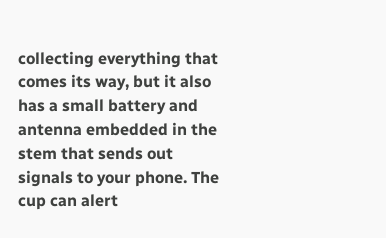collecting everything that comes its way, but it also has a small battery and antenna embedded in the stem that sends out signals to your phone. The cup can alert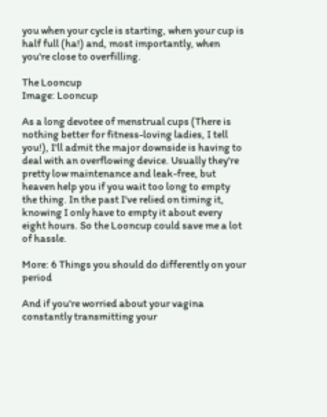you when your cycle is starting, when your cup is half full (ha!) and, most importantly, when you're close to overfilling.

The Looncup
Image: Looncup

As a long devotee of menstrual cups (There is nothing better for fitness-loving ladies, I tell you!), I'll admit the major downside is having to deal with an overflowing device. Usually they're pretty low maintenance and leak-free, but heaven help you if you wait too long to empty the thing. In the past I've relied on timing it, knowing I only have to empty it about every eight hours. So the Looncup could save me a lot of hassle.

More: 6 Things you should do differently on your period

And if you're worried about your vagina constantly transmitting your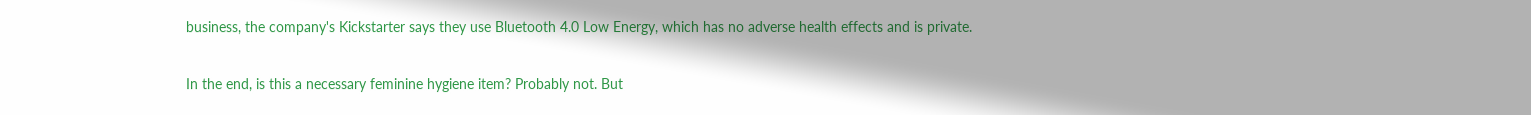business, the company's Kickstarter says they use Bluetooth 4.0 Low Energy, which has no adverse health effects and is private.

In the end, is this a necessary feminine hygiene item? Probably not. But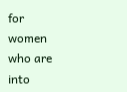for women who are into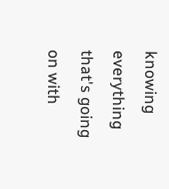knowing everything that's going on with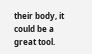their body, it could be a great tool.